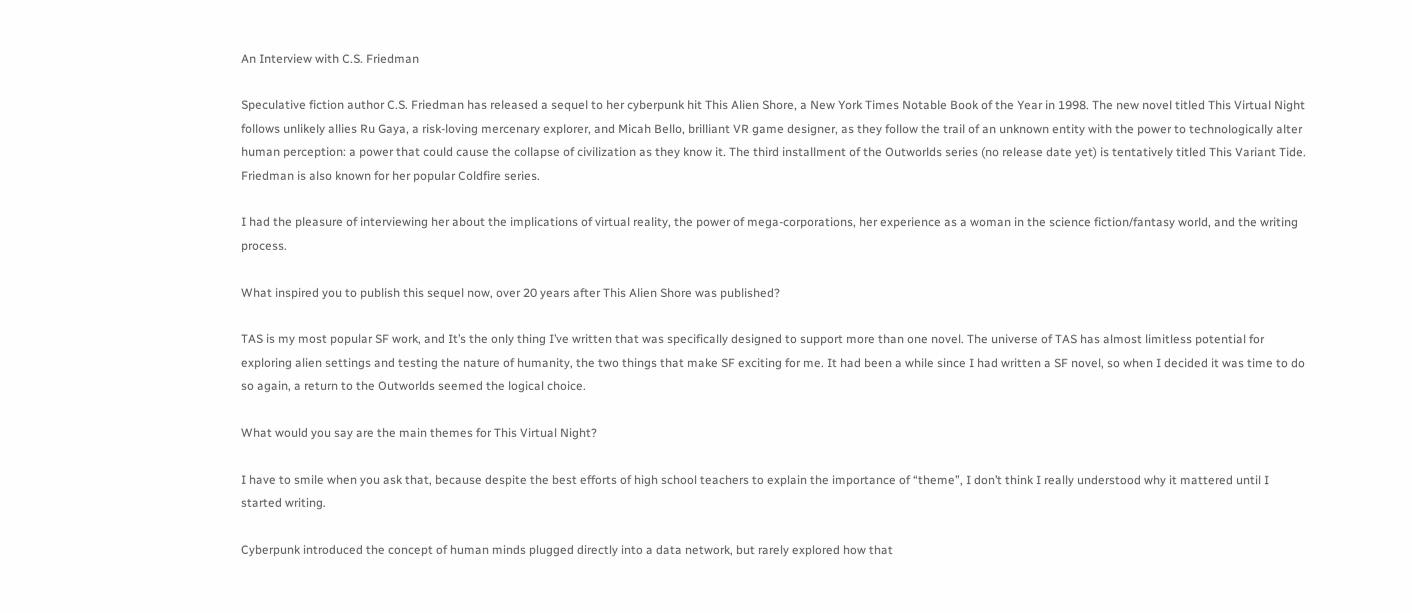An Interview with C.S. Friedman

Speculative fiction author C.S. Friedman has released a sequel to her cyberpunk hit This Alien Shore, a New York Times Notable Book of the Year in 1998. The new novel titled This Virtual Night follows unlikely allies Ru Gaya, a risk-loving mercenary explorer, and Micah Bello, brilliant VR game designer, as they follow the trail of an unknown entity with the power to technologically alter human perception: a power that could cause the collapse of civilization as they know it. The third installment of the Outworlds series (no release date yet) is tentatively titled This Variant Tide. Friedman is also known for her popular Coldfire series.

I had the pleasure of interviewing her about the implications of virtual reality, the power of mega-corporations, her experience as a woman in the science fiction/fantasy world, and the writing process.

What inspired you to publish this sequel now, over 20 years after This Alien Shore was published?

TAS is my most popular SF work, and It’s the only thing I’ve written that was specifically designed to support more than one novel. The universe of TAS has almost limitless potential for exploring alien settings and testing the nature of humanity, the two things that make SF exciting for me. It had been a while since I had written a SF novel, so when I decided it was time to do so again, a return to the Outworlds seemed the logical choice.

What would you say are the main themes for This Virtual Night?

I have to smile when you ask that, because despite the best efforts of high school teachers to explain the importance of “theme”, I don’t think I really understood why it mattered until I started writing.

Cyberpunk introduced the concept of human minds plugged directly into a data network, but rarely explored how that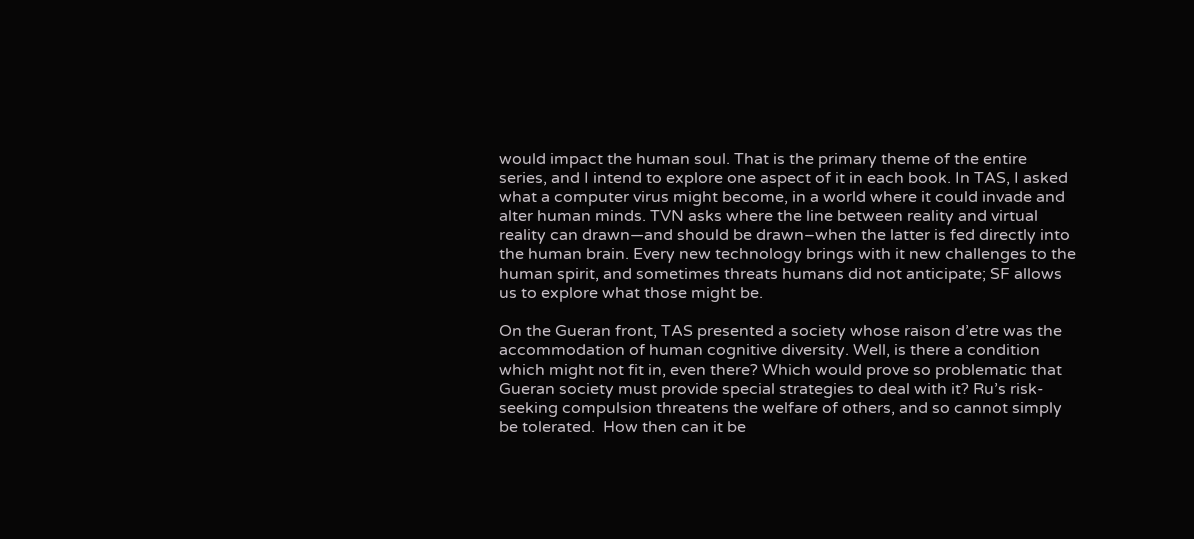would impact the human soul. That is the primary theme of the entire series, and I intend to explore one aspect of it in each book. In TAS, I asked what a computer virus might become, in a world where it could invade and alter human minds. TVN asks where the line between reality and virtual reality can drawn—and should be drawn–when the latter is fed directly into the human brain. Every new technology brings with it new challenges to the human spirit, and sometimes threats humans did not anticipate; SF allows us to explore what those might be.

On the Gueran front, TAS presented a society whose raison d’etre was the accommodation of human cognitive diversity. Well, is there a condition which might not fit in, even there? Which would prove so problematic that Gueran society must provide special strategies to deal with it? Ru’s risk-seeking compulsion threatens the welfare of others, and so cannot simply be tolerated.  How then can it be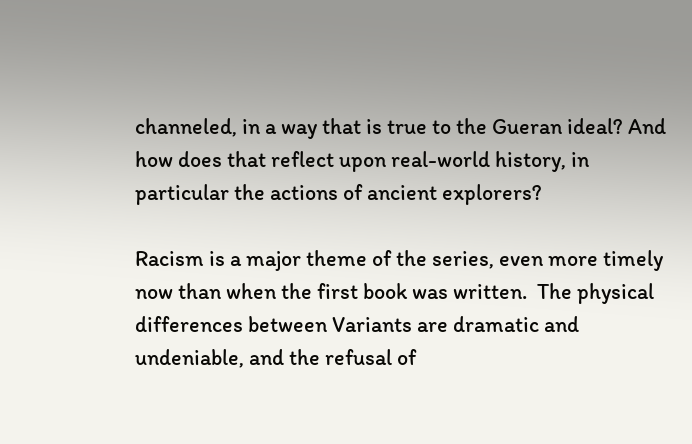channeled, in a way that is true to the Gueran ideal? And how does that reflect upon real-world history, in particular the actions of ancient explorers?

Racism is a major theme of the series, even more timely now than when the first book was written.  The physical differences between Variants are dramatic and undeniable, and the refusal of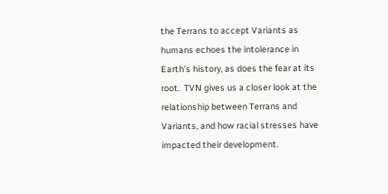the Terrans to accept Variants as humans echoes the intolerance in Earth’s history, as does the fear at its root.  TVN gives us a closer look at the relationship between Terrans and Variants, and how racial stresses have impacted their development.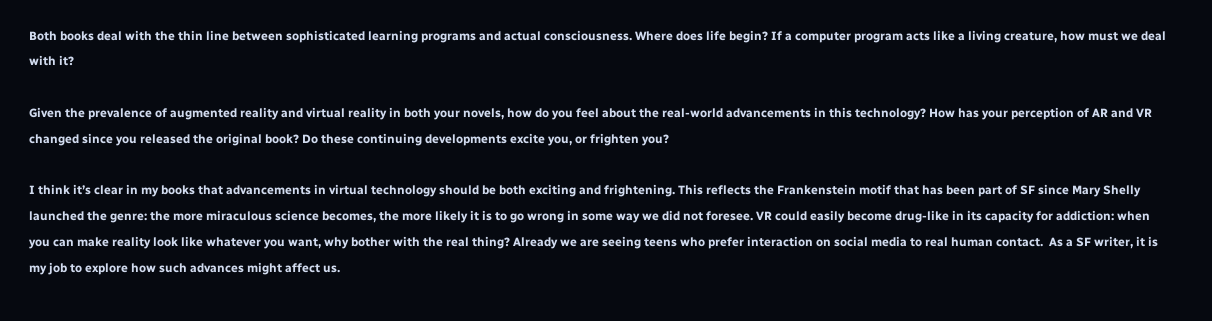Both books deal with the thin line between sophisticated learning programs and actual consciousness. Where does life begin? If a computer program acts like a living creature, how must we deal with it?

Given the prevalence of augmented reality and virtual reality in both your novels, how do you feel about the real-world advancements in this technology? How has your perception of AR and VR changed since you released the original book? Do these continuing developments excite you, or frighten you?

I think it’s clear in my books that advancements in virtual technology should be both exciting and frightening. This reflects the Frankenstein motif that has been part of SF since Mary Shelly launched the genre: the more miraculous science becomes, the more likely it is to go wrong in some way we did not foresee. VR could easily become drug-like in its capacity for addiction: when you can make reality look like whatever you want, why bother with the real thing? Already we are seeing teens who prefer interaction on social media to real human contact.  As a SF writer, it is my job to explore how such advances might affect us.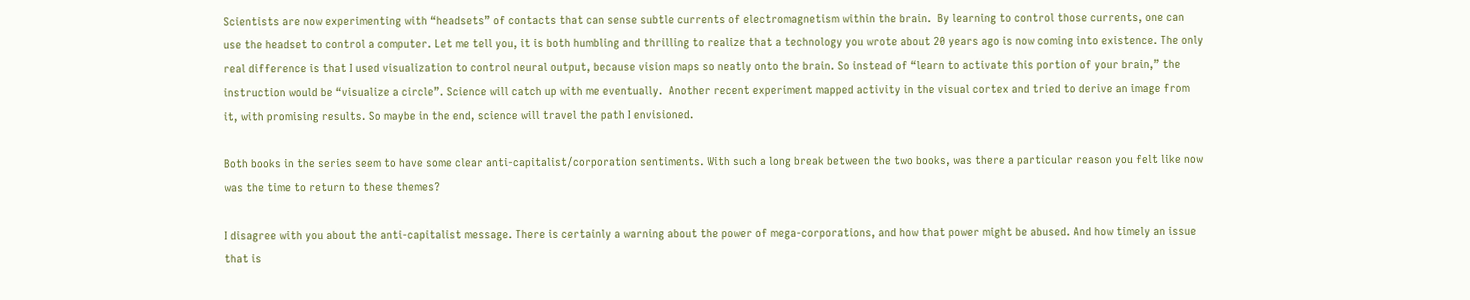Scientists are now experimenting with “headsets” of contacts that can sense subtle currents of electromagnetism within the brain.  By learning to control those currents, one can use the headset to control a computer. Let me tell you, it is both humbling and thrilling to realize that a technology you wrote about 20 years ago is now coming into existence. The only real difference is that I used visualization to control neural output, because vision maps so neatly onto the brain. So instead of “learn to activate this portion of your brain,” the instruction would be “visualize a circle”. Science will catch up with me eventually.  Another recent experiment mapped activity in the visual cortex and tried to derive an image from it, with promising results. So maybe in the end, science will travel the path I envisioned.

Both books in the series seem to have some clear anti-capitalist/corporation sentiments. With such a long break between the two books, was there a particular reason you felt like now was the time to return to these themes?

I disagree with you about the anti-capitalist message. There is certainly a warning about the power of mega-corporations, and how that power might be abused. And how timely an issue that is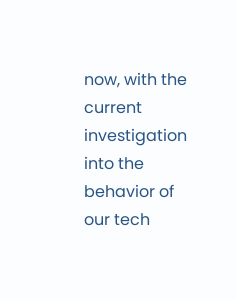now, with the current investigation into the behavior of our tech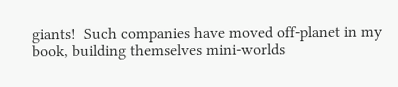giants!  Such companies have moved off-planet in my book, building themselves mini-worlds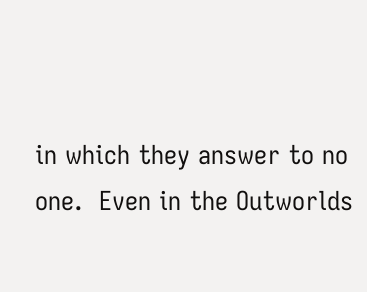in which they answer to no one.  Even in the Outworlds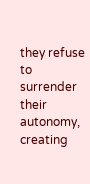they refuse to surrender their autonomy, creating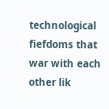technological fiefdoms that war with each other lik